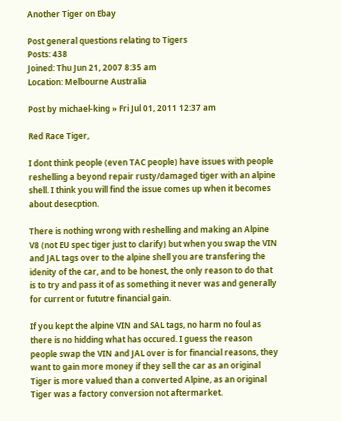Another Tiger on Ebay

Post general questions relating to Tigers
Posts: 438
Joined: Thu Jun 21, 2007 8:35 am
Location: Melbourne Australia

Post by michael-king » Fri Jul 01, 2011 12:37 am

Red Race Tiger,

I dont think people (even TAC people) have issues with people reshelling a beyond repair rusty/damaged tiger with an alpine shell. I think you will find the issue comes up when it becomes about desecption.

There is nothing wrong with reshelling and making an Alpine V8 (not EU spec tiger just to clarify) but when you swap the VIN and JAL tags over to the alpine shell you are transfering the idenity of the car, and to be honest, the only reason to do that is to try and pass it of as something it never was and generally for current or fututre financial gain.

If you kept the alpine VIN and SAL tags, no harm no foul as there is no hidding what has occured. I guess the reason people swap the VIN and JAL over is for financial reasons, they want to gain more money if they sell the car as an original Tiger is more valued than a converted Alpine, as an original Tiger was a factory conversion not aftermarket.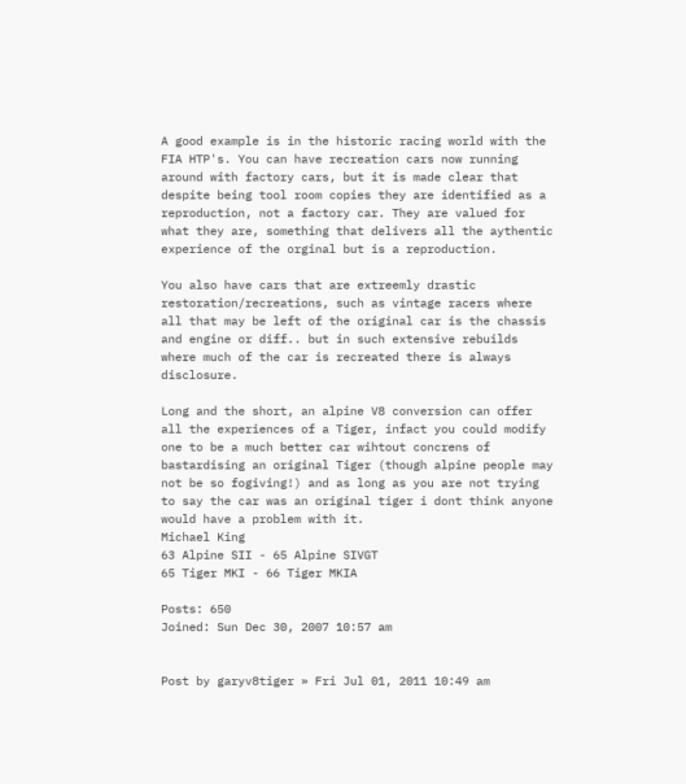A good example is in the historic racing world with the FIA HTP's. You can have recreation cars now running around with factory cars, but it is made clear that despite being tool room copies they are identified as a reproduction, not a factory car. They are valued for what they are, something that delivers all the aythentic experience of the orginal but is a reproduction.

You also have cars that are extreemly drastic restoration/recreations, such as vintage racers where all that may be left of the original car is the chassis and engine or diff.. but in such extensive rebuilds where much of the car is recreated there is always disclosure.

Long and the short, an alpine V8 conversion can offer all the experiences of a Tiger, infact you could modify one to be a much better car wihtout concrens of bastardising an original Tiger (though alpine people may not be so fogiving!) and as long as you are not trying to say the car was an original tiger i dont think anyone would have a problem with it.
Michael King
63 Alpine SII - 65 Alpine SIVGT
65 Tiger MKI - 66 Tiger MKIA

Posts: 650
Joined: Sun Dec 30, 2007 10:57 am


Post by garyv8tiger » Fri Jul 01, 2011 10:49 am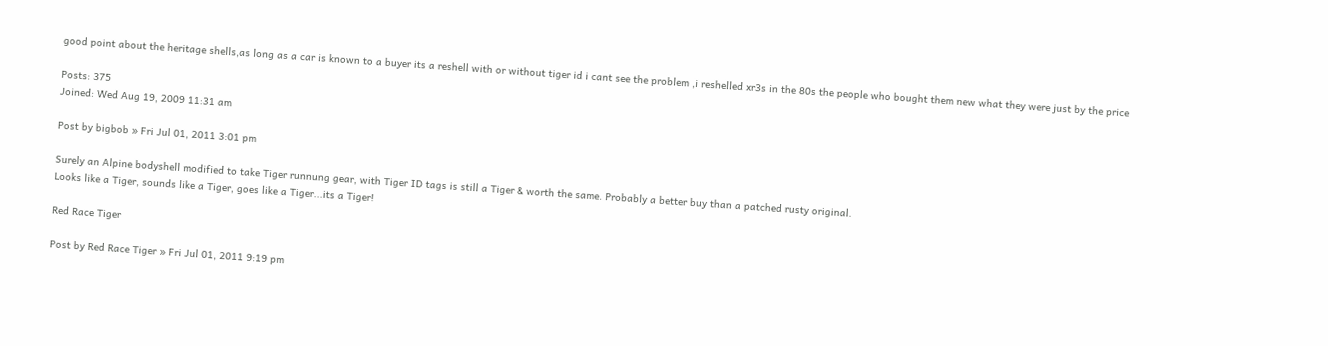good point about the heritage shells,as long as a car is known to a buyer its a reshell with or without tiger id i cant see the problem ,i reshelled xr3s in the 80s the people who bought them new what they were just by the price

Posts: 375
Joined: Wed Aug 19, 2009 11:31 am

Post by bigbob » Fri Jul 01, 2011 3:01 pm

Surely an Alpine bodyshell modified to take Tiger runnung gear, with Tiger ID tags is still a Tiger & worth the same. Probably a better buy than a patched rusty original.
Looks like a Tiger, sounds like a Tiger, goes like a Tiger...its a Tiger!

Red Race Tiger

Post by Red Race Tiger » Fri Jul 01, 2011 9:19 pm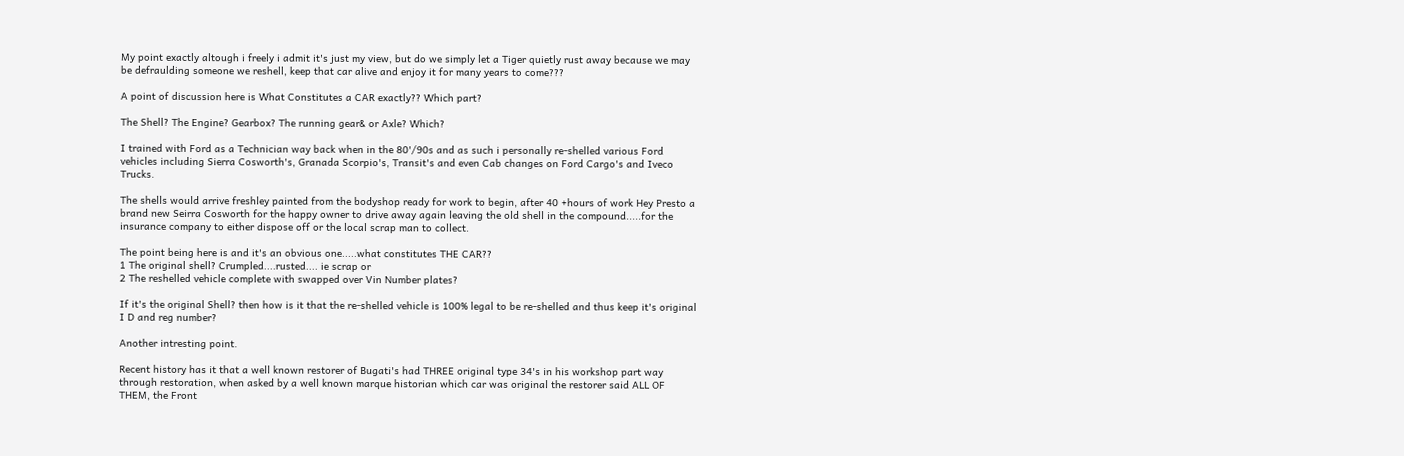My point exactly altough i freely i admit it's just my view, but do we simply let a Tiger quietly rust away because we may be defraulding someone we reshell, keep that car alive and enjoy it for many years to come???

A point of discussion here is What Constitutes a CAR exactly?? Which part?

The Shell? The Engine? Gearbox? The running gear& or Axle? Which?

I trained with Ford as a Technician way back when in the 80'/90s and as such i personally re-shelled various Ford vehicles including Sierra Cosworth's, Granada Scorpio's, Transit's and even Cab changes on Ford Cargo's and Iveco Trucks.

The shells would arrive freshley painted from the bodyshop ready for work to begin, after 40 +hours of work Hey Presto a brand new Seirra Cosworth for the happy owner to drive away again leaving the old shell in the compound.....for the insurance company to either dispose off or the local scrap man to collect.

The point being here is and it's an obvious one.....what constitutes THE CAR??
1 The original shell? Crumpled....rusted.... ie scrap or
2 The reshelled vehicle complete with swapped over Vin Number plates?

If it's the original Shell? then how is it that the re-shelled vehicle is 100% legal to be re-shelled and thus keep it's original I D and reg number?

Another intresting point.

Recent history has it that a well known restorer of Bugati's had THREE original type 34's in his workshop part way through restoration, when asked by a well known marque historian which car was original the restorer said ALL OF THEM, the Front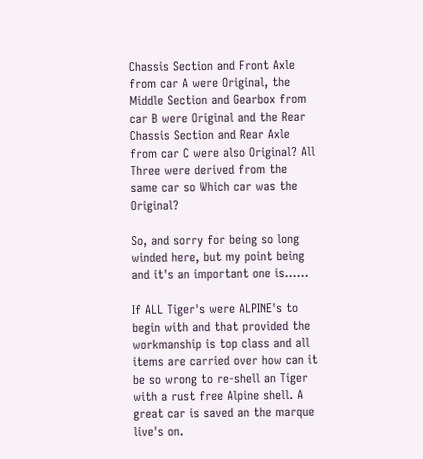Chassis Section and Front Axle from car A were Original, the Middle Section and Gearbox from car B were Original and the Rear Chassis Section and Rear Axle from car C were also Original? All Three were derived from the same car so Which car was the Original?

So, and sorry for being so long winded here, but my point being and it's an important one is......

If ALL Tiger's were ALPINE's to begin with and that provided the workmanship is top class and all items are carried over how can it be so wrong to re-shell an Tiger with a rust free Alpine shell. A great car is saved an the marque live's on.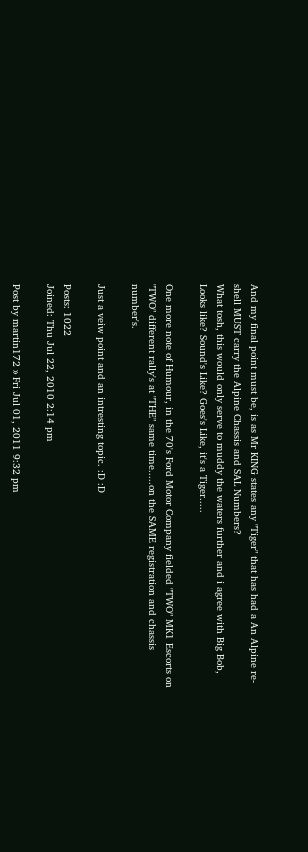And my final point must be, is as Mr KING states any "Tiger" that has had a An Alpine re-shell MUST carry the Alpine Chassis and SAL Numbers?
What tosh, this would only serve to muddy the waters further and i agree with Big Bob, Looks like? Sound's Like? Goes's Like, it's a Tiger.....

One more note of Humour, in the 70's Ford Motor Company fielded "TWO" MK1 Escorts on "TWO" different rally's at "THE" same time.....on the SAME registration and chassis number's.

Just a veiw point and an intresting topic. :D :D

Posts: 1022
Joined: Thu Jul 22, 2010 2:14 pm

Post by martin172 » Fri Jul 01, 2011 9:32 pm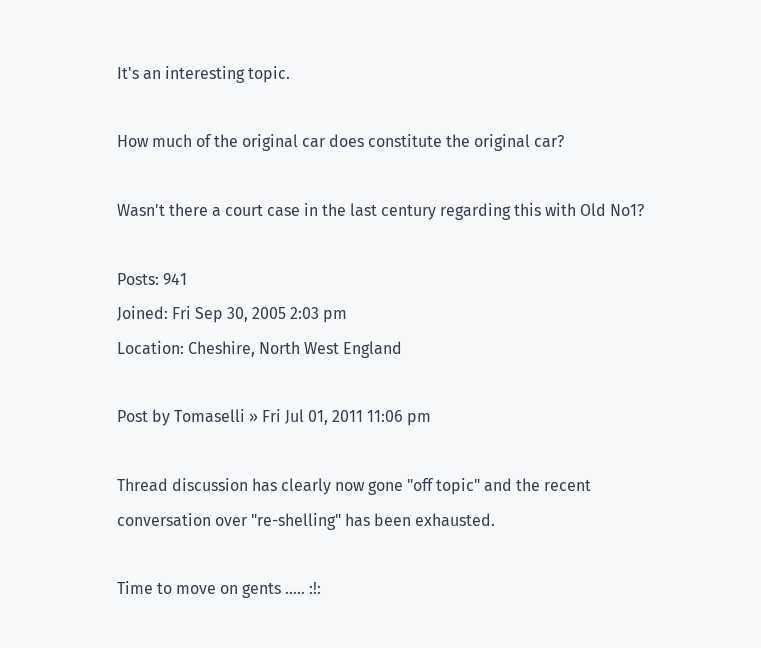It's an interesting topic.

How much of the original car does constitute the original car?

Wasn't there a court case in the last century regarding this with Old No1?

Posts: 941
Joined: Fri Sep 30, 2005 2:03 pm
Location: Cheshire, North West England

Post by Tomaselli » Fri Jul 01, 2011 11:06 pm

Thread discussion has clearly now gone "off topic" and the recent conversation over "re-shelling" has been exhausted.

Time to move on gents ..... :!: